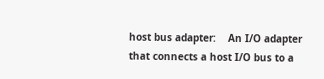host bus adapter:    An I/O adapter that connects a host I/O bus to a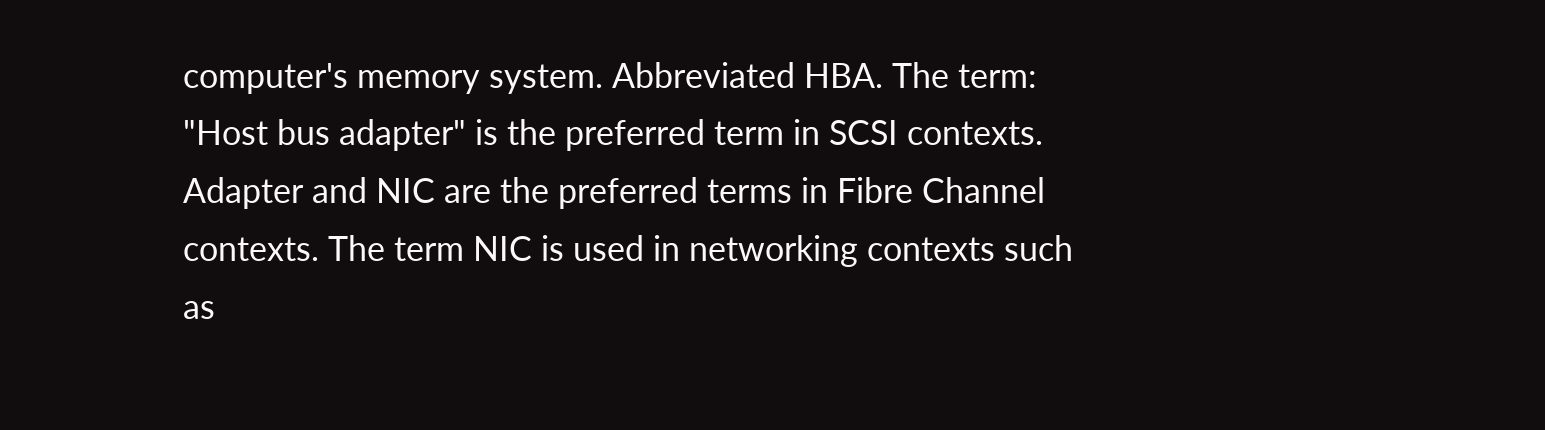computer's memory system. Abbreviated HBA. The term: "Host bus adapter" is the preferred term in SCSI contexts. Adapter and NIC are the preferred terms in Fibre Channel contexts. The term NIC is used in networking contexts such as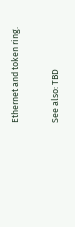Ethernet and token ring.

See also: TBD